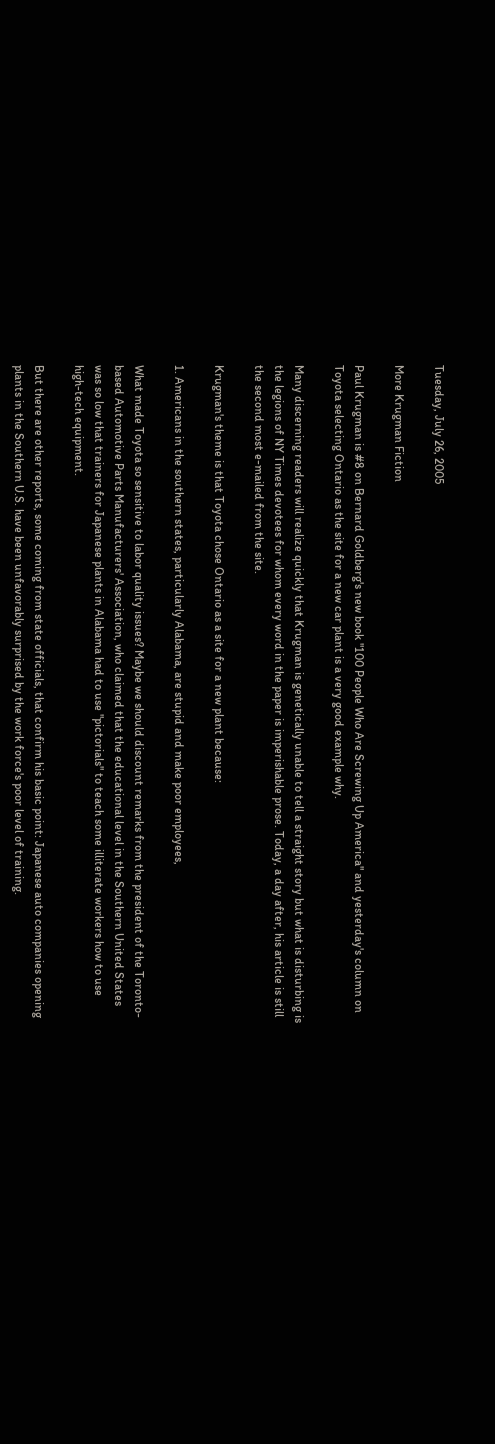Tuesday, July 26, 2005

More Krugman Fiction

Paul Krugman is #8 on Bernard Goldberg's new book "100 People Who Are Screwing Up America" and yesterday's column on Toyota selecting Ontario as the site for a new car plant is a very good example why.

Many discerning readers will realize quickly that Krugman is genetically unable to tell a straight story but what is disturbing is the legions of NY Times devotees for whom every word in the paper is imperishable prose. Today, a day after, his article is still the second most e-mailed from the site.

Krugman's theme is that Toyota chose Ontario as a site for a new plant because:

1. Americans in the southern states, particularly Alabama, are stupid and make poor employees,

What made Toyota so sensitive to labor quality issues? Maybe we should discount remarks from the president of the Toronto-based Automotive Parts Manufacturers' Association, who claimed that the educational level in the Southern United States was so low that trainers for Japanese plants in Alabama had to use "pictorials" to teach some illiterate workers how to use high-tech equipment.

But there are other reports, some coming from state officials, that confirm his basic point: Japanese auto companies opening plants in the Southern U.S. have been unfavorably surprised by the work force's poor level of training.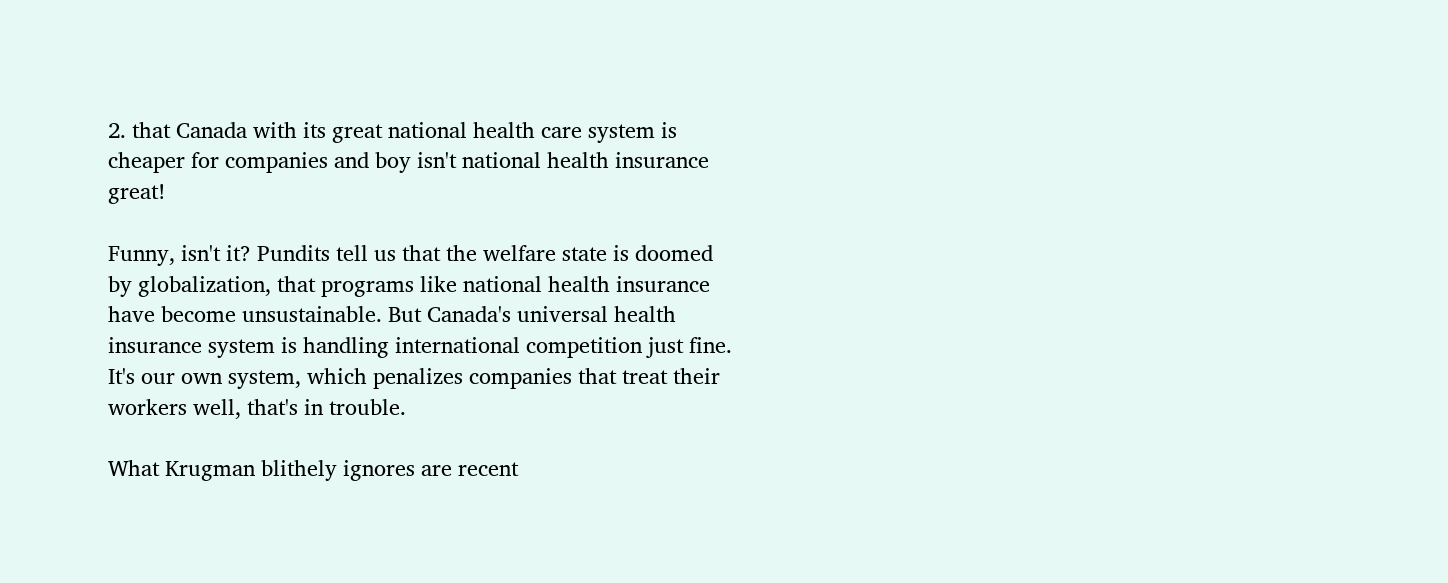2. that Canada with its great national health care system is cheaper for companies and boy isn't national health insurance great!

Funny, isn't it? Pundits tell us that the welfare state is doomed by globalization, that programs like national health insurance have become unsustainable. But Canada's universal health insurance system is handling international competition just fine. It's our own system, which penalizes companies that treat their workers well, that's in trouble.

What Krugman blithely ignores are recent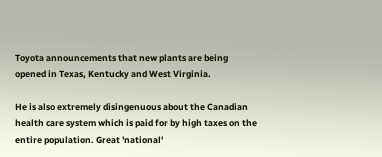Toyota announcements that new plants are being opened in Texas, Kentucky and West Virginia.

He is also extremely disingenuous about the Canadian health care system which is paid for by high taxes on the entire population. Great 'national'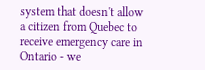system that doesn't allow a citizen from Quebec to receive emergency care in Ontario - we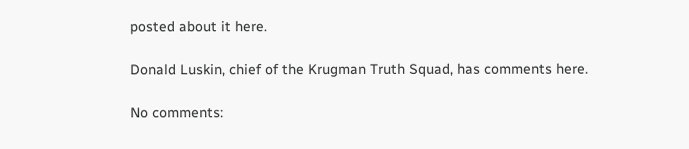posted about it here.

Donald Luskin, chief of the Krugman Truth Squad, has comments here.

No comments: